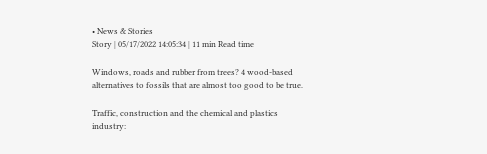• News & Stories
Story | 05/17/2022 14:05:34 | 11 min Read time

Windows, roads and rubber from trees? 4 wood-based alternatives to fossils that are almost too good to be true.

Traffic, construction and the chemical and plastics industry: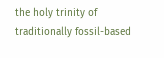the holy trinity of traditionally fossil-based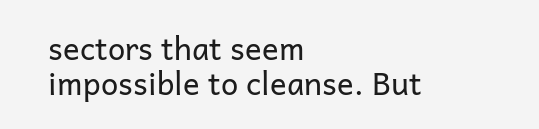sectors that seem impossible to cleanse. But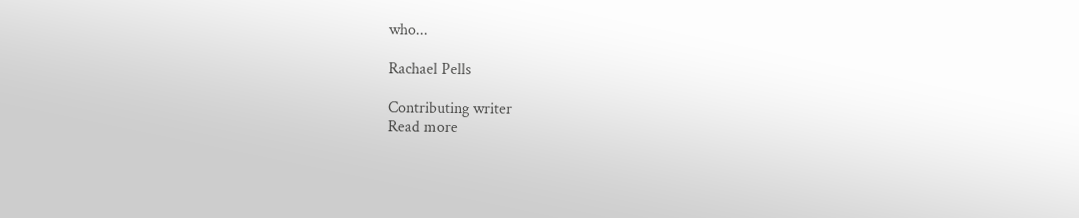who...

Rachael Pells

Contributing writer
Read more